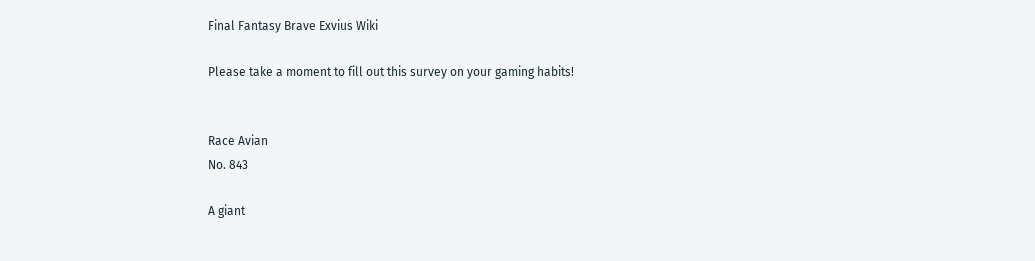Final Fantasy Brave Exvius Wiki

Please take a moment to fill out this survey on your gaming habits!


Race Avian
No. 843

A giant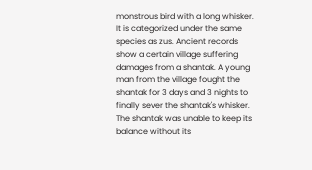monstrous bird with a long whisker. It is categorized under the same species as zus. Ancient records show a certain village suffering damages from a shantak. A young man from the village fought the shantak for 3 days and 3 nights to finally sever the shantak's whisker. The shantak was unable to keep its balance without its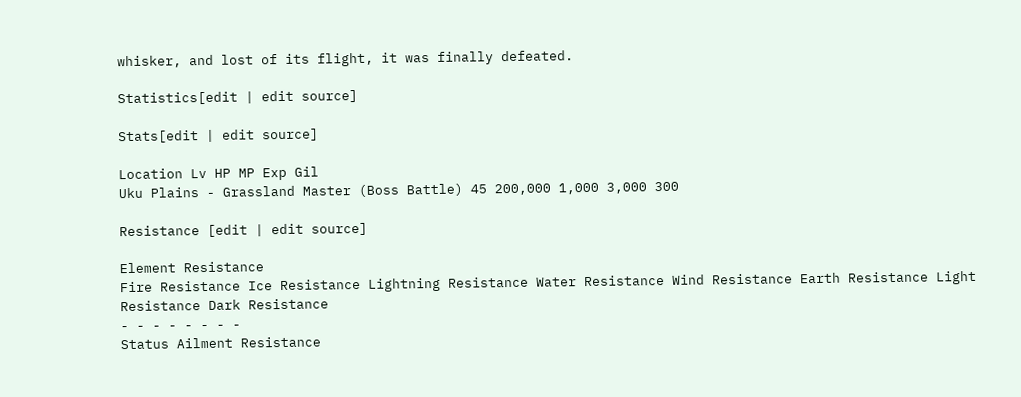whisker, and lost of its flight, it was finally defeated.

Statistics[edit | edit source]

Stats[edit | edit source]

Location Lv HP MP Exp Gil
Uku Plains - Grassland Master (Boss Battle) 45 200,000 1,000 3,000 300

Resistance [edit | edit source]

Element Resistance
Fire Resistance Ice Resistance Lightning Resistance Water Resistance Wind Resistance Earth Resistance Light Resistance Dark Resistance
- - - - - - - -
Status Ailment Resistance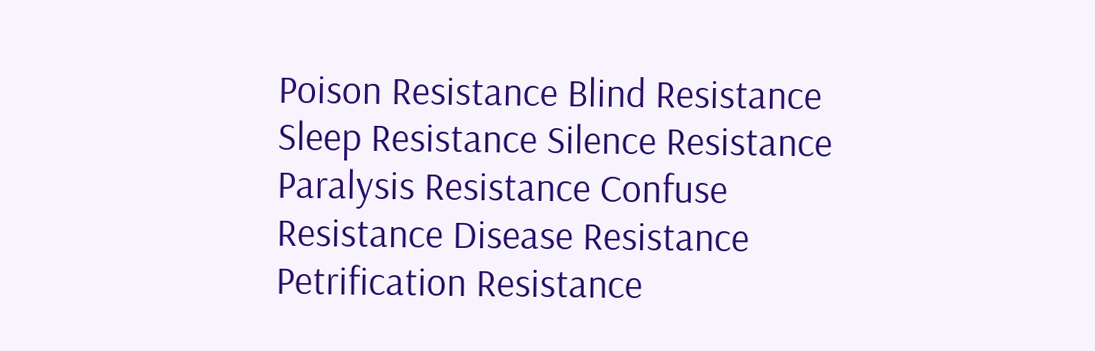Poison Resistance Blind Resistance Sleep Resistance Silence Resistance Paralysis Resistance Confuse Resistance Disease Resistance Petrification Resistance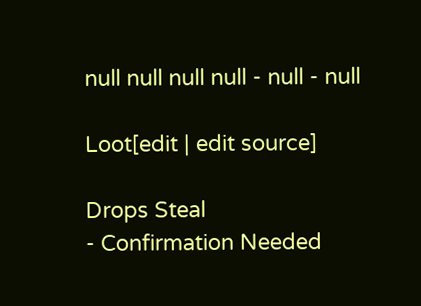null null null null - null - null

Loot[edit | edit source]

Drops Steal
- Confirmation Needed